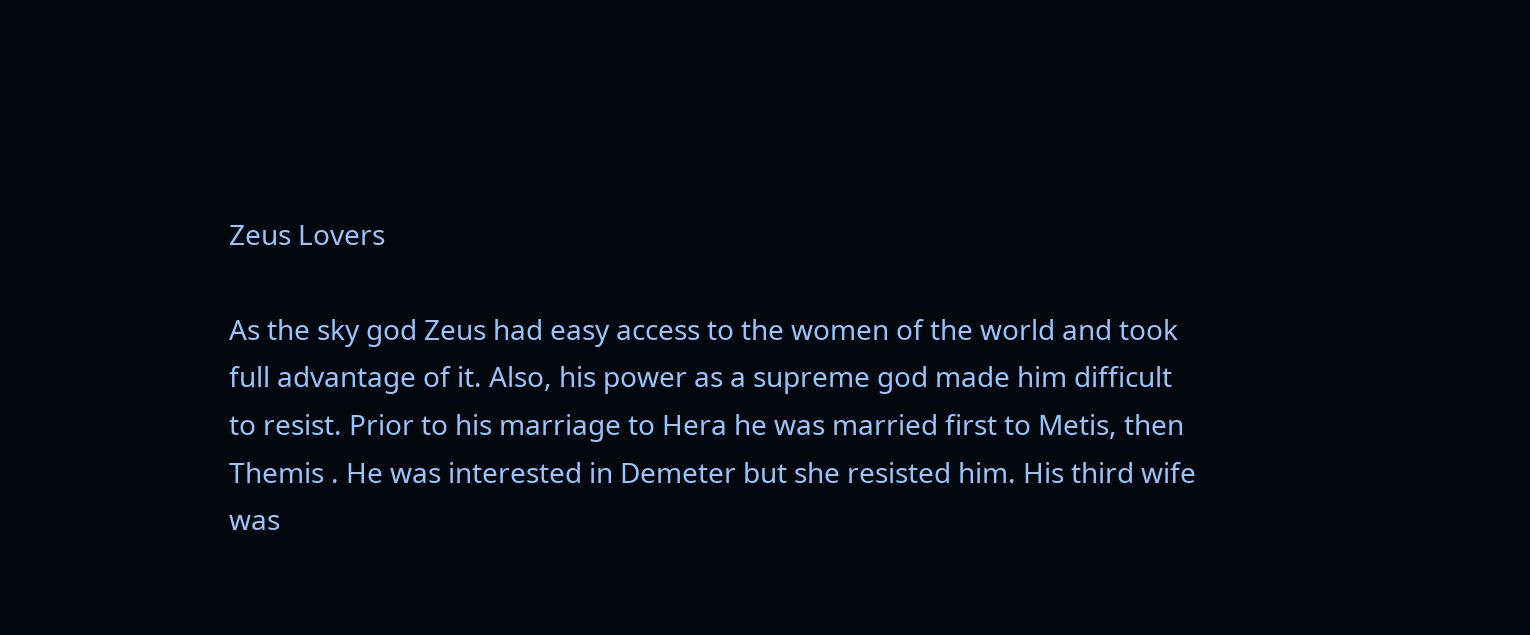Zeus Lovers

As the sky god Zeus had easy access to the women of the world and took full advantage of it. Also, his power as a supreme god made him difficult to resist. Prior to his marriage to Hera he was married first to Metis, then Themis . He was interested in Demeter but she resisted him. His third wife was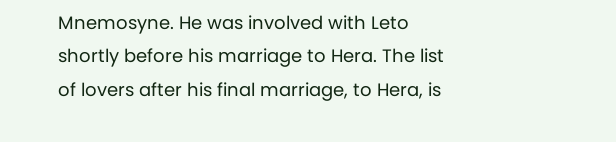Mnemosyne. He was involved with Leto shortly before his marriage to Hera. The list of lovers after his final marriage, to Hera, is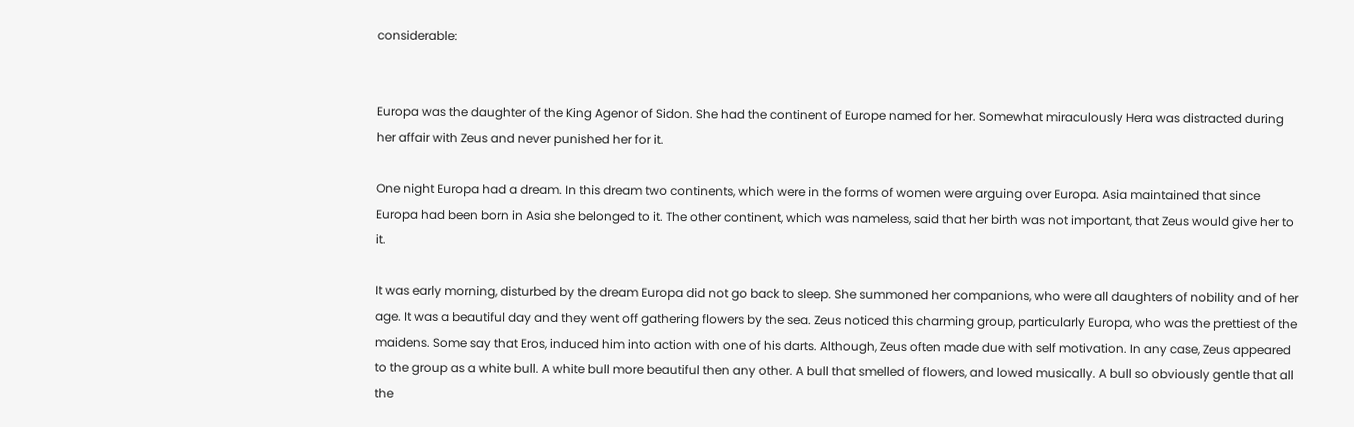considerable:


Europa was the daughter of the King Agenor of Sidon. She had the continent of Europe named for her. Somewhat miraculously Hera was distracted during her affair with Zeus and never punished her for it.

One night Europa had a dream. In this dream two continents, which were in the forms of women were arguing over Europa. Asia maintained that since Europa had been born in Asia she belonged to it. The other continent, which was nameless, said that her birth was not important, that Zeus would give her to it.

It was early morning, disturbed by the dream Europa did not go back to sleep. She summoned her companions, who were all daughters of nobility and of her age. It was a beautiful day and they went off gathering flowers by the sea. Zeus noticed this charming group, particularly Europa, who was the prettiest of the maidens. Some say that Eros, induced him into action with one of his darts. Although, Zeus often made due with self motivation. In any case, Zeus appeared to the group as a white bull. A white bull more beautiful then any other. A bull that smelled of flowers, and lowed musically. A bull so obviously gentle that all the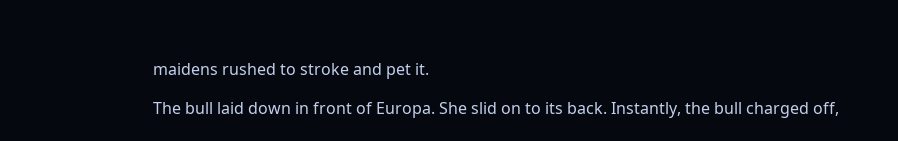maidens rushed to stroke and pet it.

The bull laid down in front of Europa. She slid on to its back. Instantly, the bull charged off,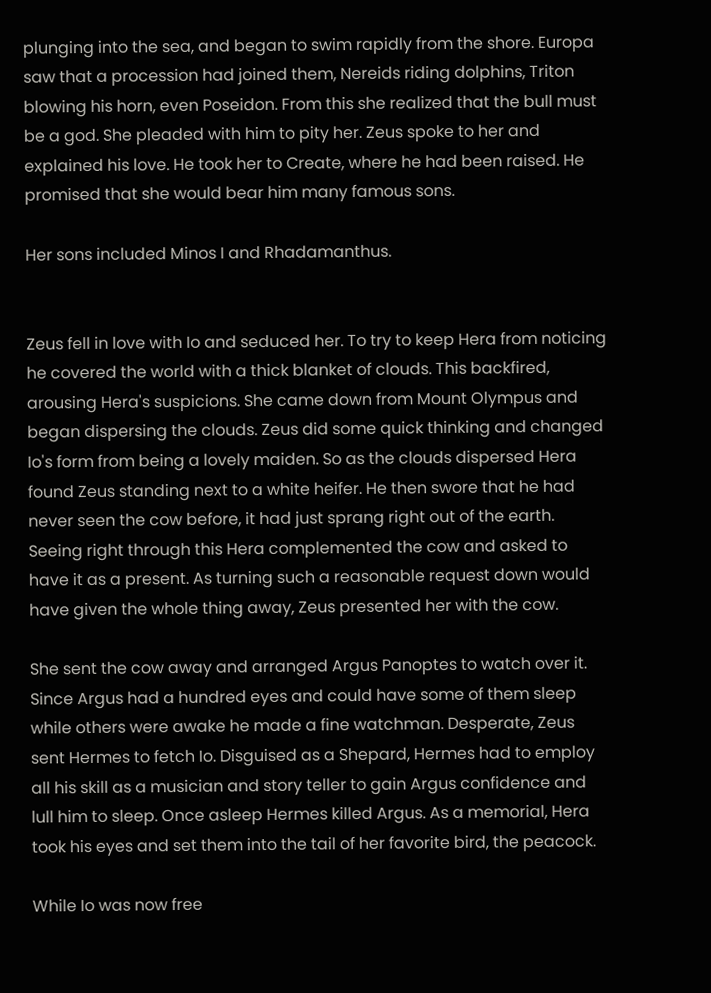plunging into the sea, and began to swim rapidly from the shore. Europa saw that a procession had joined them, Nereids riding dolphins, Triton blowing his horn, even Poseidon. From this she realized that the bull must be a god. She pleaded with him to pity her. Zeus spoke to her and explained his love. He took her to Create, where he had been raised. He promised that she would bear him many famous sons.

Her sons included Minos I and Rhadamanthus.


Zeus fell in love with Io and seduced her. To try to keep Hera from noticing he covered the world with a thick blanket of clouds. This backfired, arousing Hera's suspicions. She came down from Mount Olympus and began dispersing the clouds. Zeus did some quick thinking and changed Io's form from being a lovely maiden. So as the clouds dispersed Hera found Zeus standing next to a white heifer. He then swore that he had never seen the cow before, it had just sprang right out of the earth. Seeing right through this Hera complemented the cow and asked to have it as a present. As turning such a reasonable request down would have given the whole thing away, Zeus presented her with the cow.

She sent the cow away and arranged Argus Panoptes to watch over it. Since Argus had a hundred eyes and could have some of them sleep while others were awake he made a fine watchman. Desperate, Zeus sent Hermes to fetch Io. Disguised as a Shepard, Hermes had to employ all his skill as a musician and story teller to gain Argus confidence and lull him to sleep. Once asleep Hermes killed Argus. As a memorial, Hera took his eyes and set them into the tail of her favorite bird, the peacock.

While Io was now free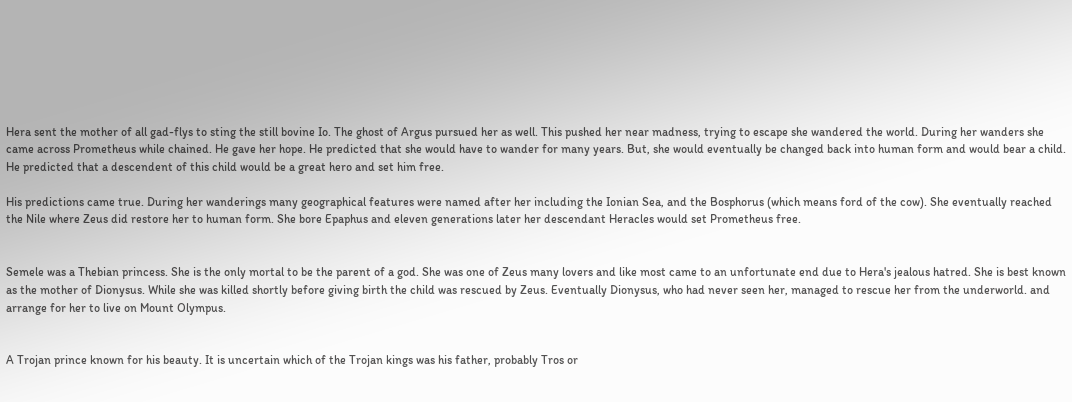Hera sent the mother of all gad-flys to sting the still bovine Io. The ghost of Argus pursued her as well. This pushed her near madness, trying to escape she wandered the world. During her wanders she came across Prometheus while chained. He gave her hope. He predicted that she would have to wander for many years. But, she would eventually be changed back into human form and would bear a child. He predicted that a descendent of this child would be a great hero and set him free.

His predictions came true. During her wanderings many geographical features were named after her including the Ionian Sea, and the Bosphorus (which means ford of the cow). She eventually reached the Nile where Zeus did restore her to human form. She bore Epaphus and eleven generations later her descendant Heracles would set Prometheus free.


Semele was a Thebian princess. She is the only mortal to be the parent of a god. She was one of Zeus many lovers and like most came to an unfortunate end due to Hera's jealous hatred. She is best known as the mother of Dionysus. While she was killed shortly before giving birth the child was rescued by Zeus. Eventually Dionysus, who had never seen her, managed to rescue her from the underworld. and arrange for her to live on Mount Olympus.


A Trojan prince known for his beauty. It is uncertain which of the Trojan kings was his father, probably Tros or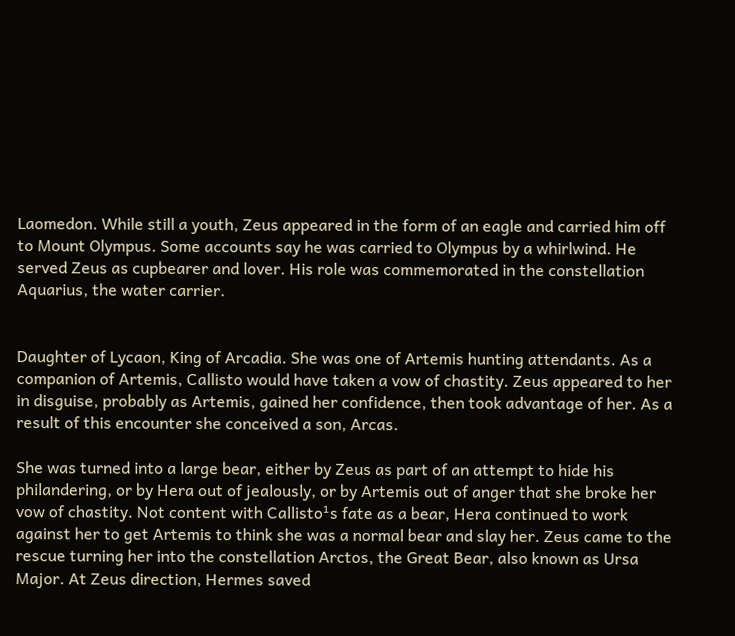Laomedon. While still a youth, Zeus appeared in the form of an eagle and carried him off to Mount Olympus. Some accounts say he was carried to Olympus by a whirlwind. He served Zeus as cupbearer and lover. His role was commemorated in the constellation Aquarius, the water carrier.


Daughter of Lycaon, King of Arcadia. She was one of Artemis hunting attendants. As a companion of Artemis, Callisto would have taken a vow of chastity. Zeus appeared to her in disguise, probably as Artemis, gained her confidence, then took advantage of her. As a result of this encounter she conceived a son, Arcas.

She was turned into a large bear, either by Zeus as part of an attempt to hide his philandering, or by Hera out of jealously, or by Artemis out of anger that she broke her vow of chastity. Not content with Callisto¹s fate as a bear, Hera continued to work against her to get Artemis to think she was a normal bear and slay her. Zeus came to the rescue turning her into the constellation Arctos, the Great Bear, also known as Ursa Major. At Zeus direction, Hermes saved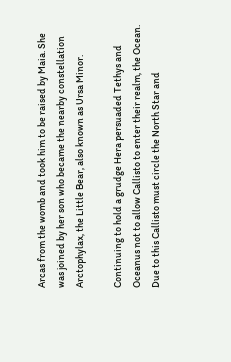Arcas from the womb and took him to be raised by Maia. She was joined by her son who became the nearby constellation Arctophylax, the Little Bear, also known as Ursa Minor.

Continuing to hold a grudge Hera persuaded Tethys and Oceanus not to allow Callisto to enter their realm, the Ocean. Due to this Callisto must circle the North Star and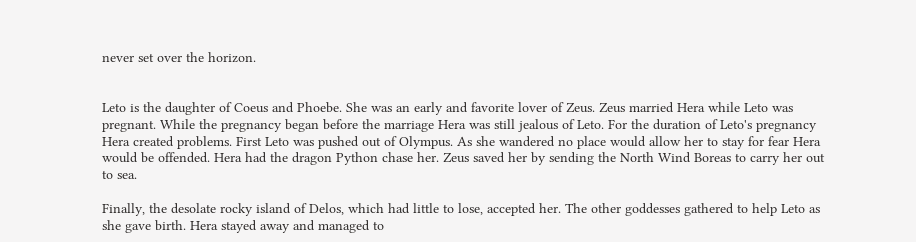never set over the horizon.


Leto is the daughter of Coeus and Phoebe. She was an early and favorite lover of Zeus. Zeus married Hera while Leto was pregnant. While the pregnancy began before the marriage Hera was still jealous of Leto. For the duration of Leto's pregnancy Hera created problems. First Leto was pushed out of Olympus. As she wandered no place would allow her to stay for fear Hera would be offended. Hera had the dragon Python chase her. Zeus saved her by sending the North Wind Boreas to carry her out to sea.

Finally, the desolate rocky island of Delos, which had little to lose, accepted her. The other goddesses gathered to help Leto as she gave birth. Hera stayed away and managed to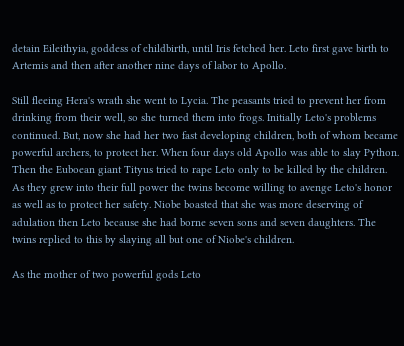detain Eileithyia, goddess of childbirth, until Iris fetched her. Leto first gave birth to Artemis and then after another nine days of labor to Apollo.

Still fleeing Hera's wrath she went to Lycia. The peasants tried to prevent her from drinking from their well, so she turned them into frogs. Initially Leto's problems continued. But, now she had her two fast developing children, both of whom became powerful archers, to protect her. When four days old Apollo was able to slay Python. Then the Euboean giant Tityus tried to rape Leto only to be killed by the children. As they grew into their full power the twins become willing to avenge Leto's honor as well as to protect her safety. Niobe boasted that she was more deserving of adulation then Leto because she had borne seven sons and seven daughters. The twins replied to this by slaying all but one of Niobe's children.

As the mother of two powerful gods Leto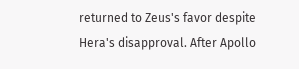returned to Zeus's favor despite Hera's disapproval. After Apollo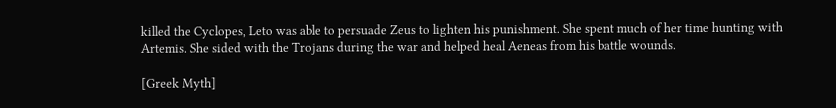killed the Cyclopes, Leto was able to persuade Zeus to lighten his punishment. She spent much of her time hunting with Artemis. She sided with the Trojans during the war and helped heal Aeneas from his battle wounds.

[Greek Myth]